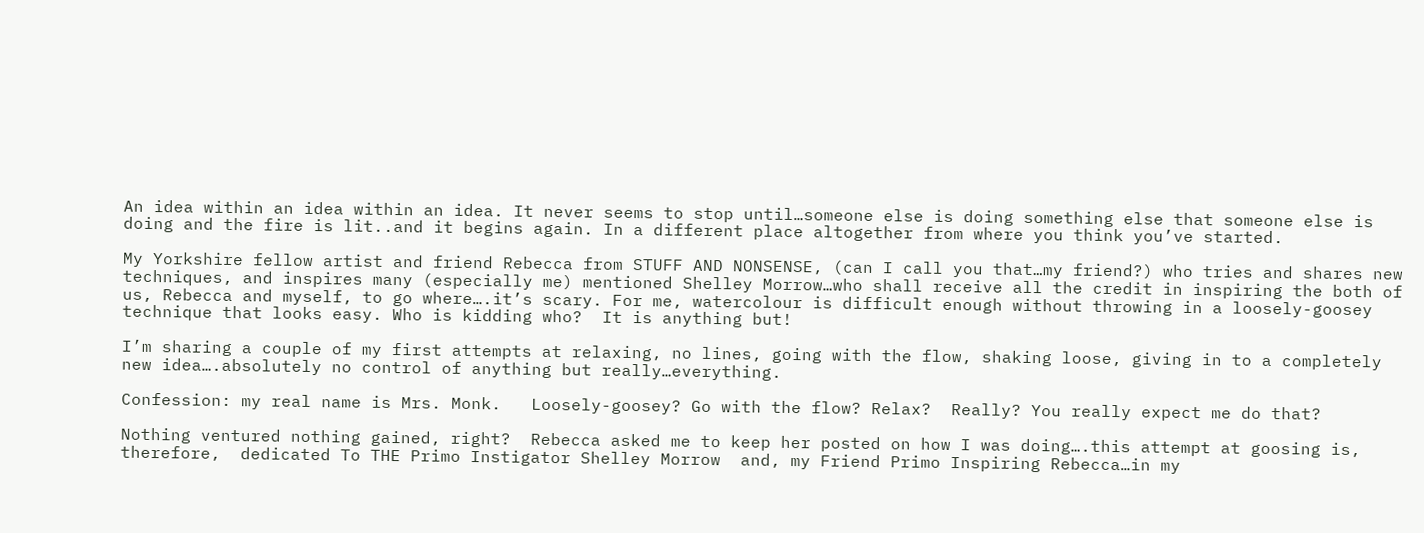An idea within an idea within an idea. It never seems to stop until…someone else is doing something else that someone else is doing and the fire is lit..and it begins again. In a different place altogether from where you think you’ve started.

My Yorkshire fellow artist and friend Rebecca from STUFF AND NONSENSE, (can I call you that…my friend?) who tries and shares new techniques, and inspires many (especially me) mentioned Shelley Morrow…who shall receive all the credit in inspiring the both of us, Rebecca and myself, to go where….it’s scary. For me, watercolour is difficult enough without throwing in a loosely-goosey technique that looks easy. Who is kidding who?  It is anything but!

I’m sharing a couple of my first attempts at relaxing, no lines, going with the flow, shaking loose, giving in to a completely new idea….absolutely no control of anything but really…everything.

Confession: my real name is Mrs. Monk.   Loosely-goosey? Go with the flow? Relax?  Really? You really expect me do that?

Nothing ventured nothing gained, right?  Rebecca asked me to keep her posted on how I was doing….this attempt at goosing is, therefore,  dedicated To THE Primo Instigator Shelley Morrow  and, my Friend Primo Inspiring Rebecca…in my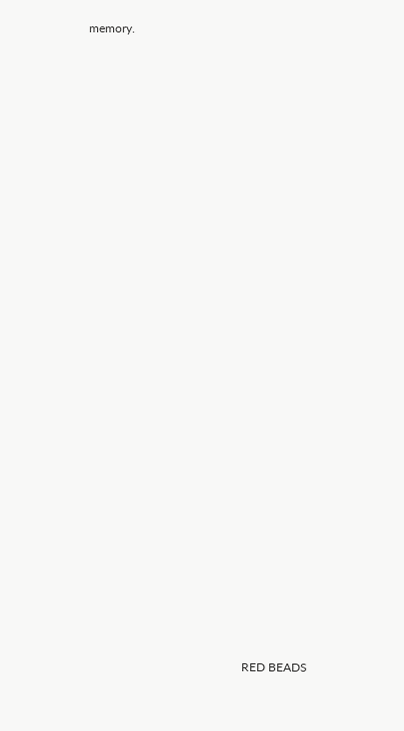memory.



























                                                    RED BEADS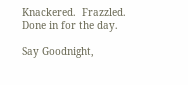Knackered.  Frazzled. Done in for the day.

Say Goodnight,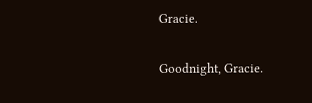Gracie.

Goodnight, Gracie.